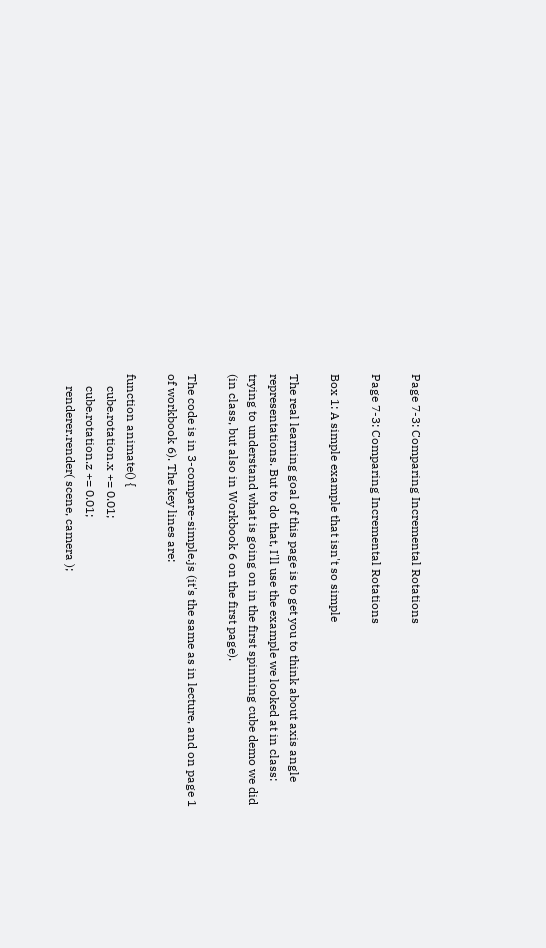Page 7-3: Comparing Incremental Rotations

Page 7-3: Comparing Incremental Rotations

Box 1: A simple example that isn't so simple

The real learning goal of this page is to get you to think about axis angle representations. But to do that, I'll use the example we looked at in class: trying to understand what is going on in the first spinning cube demo we did (in class, but also in Workbook 6 on the first page).

The code is in 3-compare-simple.js (it's the same as in lecture, and on page 1 of workbook 6). The key lines are:

function animate() {
    cube.rotation.x += 0.01;
    cube.rotation.z += 0.01;
    renderer.render( scene, camera );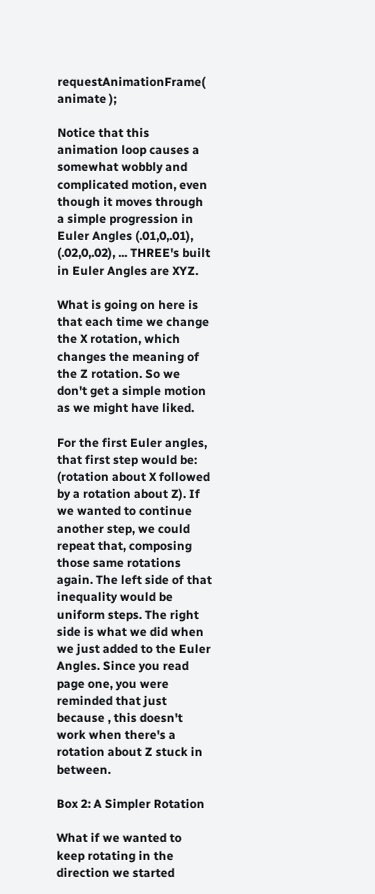requestAnimationFrame( animate );

Notice that this animation loop causes a somewhat wobbly and complicated motion, even though it moves through a simple progression in Euler Angles (.01,0,.01), (.02,0,.02), ... THREE's built in Euler Angles are XYZ.

What is going on here is that each time we change the X rotation, which changes the meaning of the Z rotation. So we don't get a simple motion as we might have liked.

For the first Euler angles, that first step would be: (rotation about X followed by a rotation about Z). If we wanted to continue another step, we could repeat that, composing those same rotations again. The left side of that inequality would be uniform steps. The right side is what we did when we just added to the Euler Angles. Since you read page one, you were reminded that just because , this doesn't work when there's a rotation about Z stuck in between.

Box 2: A Simpler Rotation

What if we wanted to keep rotating in the direction we started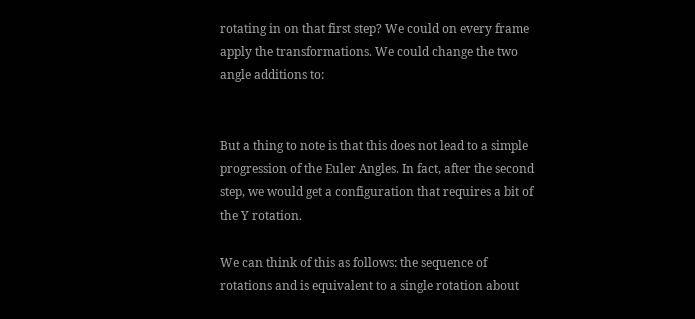rotating in on that first step? We could on every frame apply the transformations. We could change the two angle additions to:


But a thing to note is that this does not lead to a simple progression of the Euler Angles. In fact, after the second step, we would get a configuration that requires a bit of the Y rotation.

We can think of this as follows: the sequence of rotations and is equivalent to a single rotation about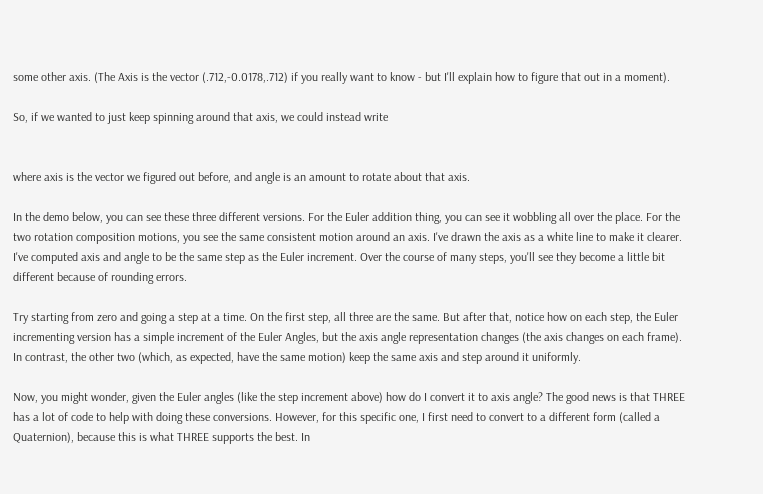some other axis. (The Axis is the vector (.712,-0.0178,.712) if you really want to know - but I'll explain how to figure that out in a moment).

So, if we wanted to just keep spinning around that axis, we could instead write


where axis is the vector we figured out before, and angle is an amount to rotate about that axis.

In the demo below, you can see these three different versions. For the Euler addition thing, you can see it wobbling all over the place. For the two rotation composition motions, you see the same consistent motion around an axis. I've drawn the axis as a white line to make it clearer. I've computed axis and angle to be the same step as the Euler increment. Over the course of many steps, you'll see they become a little bit different because of rounding errors.

Try starting from zero and going a step at a time. On the first step, all three are the same. But after that, notice how on each step, the Euler incrementing version has a simple increment of the Euler Angles, but the axis angle representation changes (the axis changes on each frame). In contrast, the other two (which, as expected, have the same motion) keep the same axis and step around it uniformly.

Now, you might wonder, given the Euler angles (like the step increment above) how do I convert it to axis angle? The good news is that THREE has a lot of code to help with doing these conversions. However, for this specific one, I first need to convert to a different form (called a Quaternion), because this is what THREE supports the best. In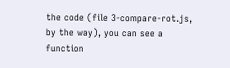the code (file 3-compare-rot.js, by the way), you can see a function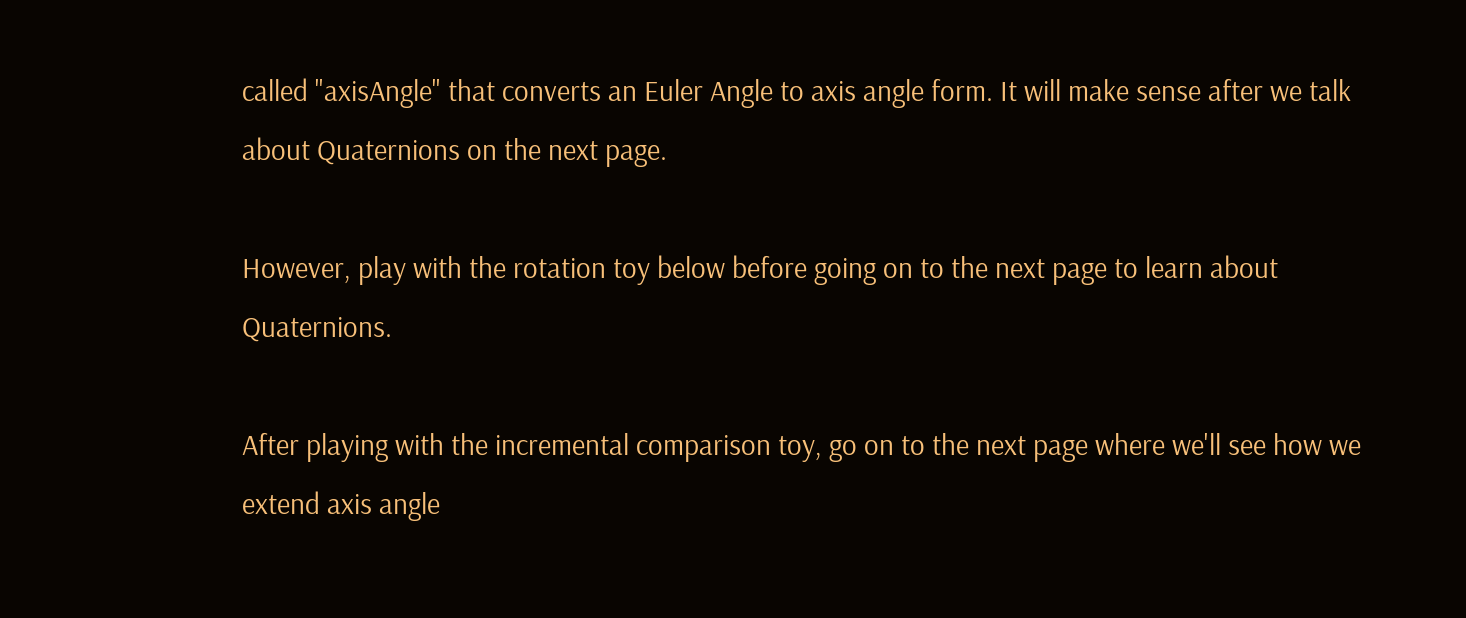called "axisAngle" that converts an Euler Angle to axis angle form. It will make sense after we talk about Quaternions on the next page.

However, play with the rotation toy below before going on to the next page to learn about Quaternions.

After playing with the incremental comparison toy, go on to the next page where we'll see how we extend axis angle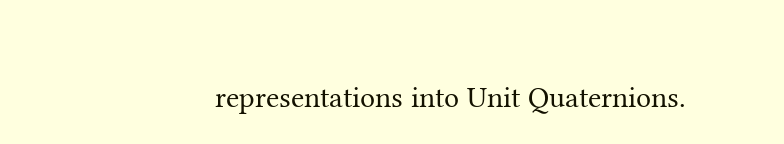representations into Unit Quaternions.